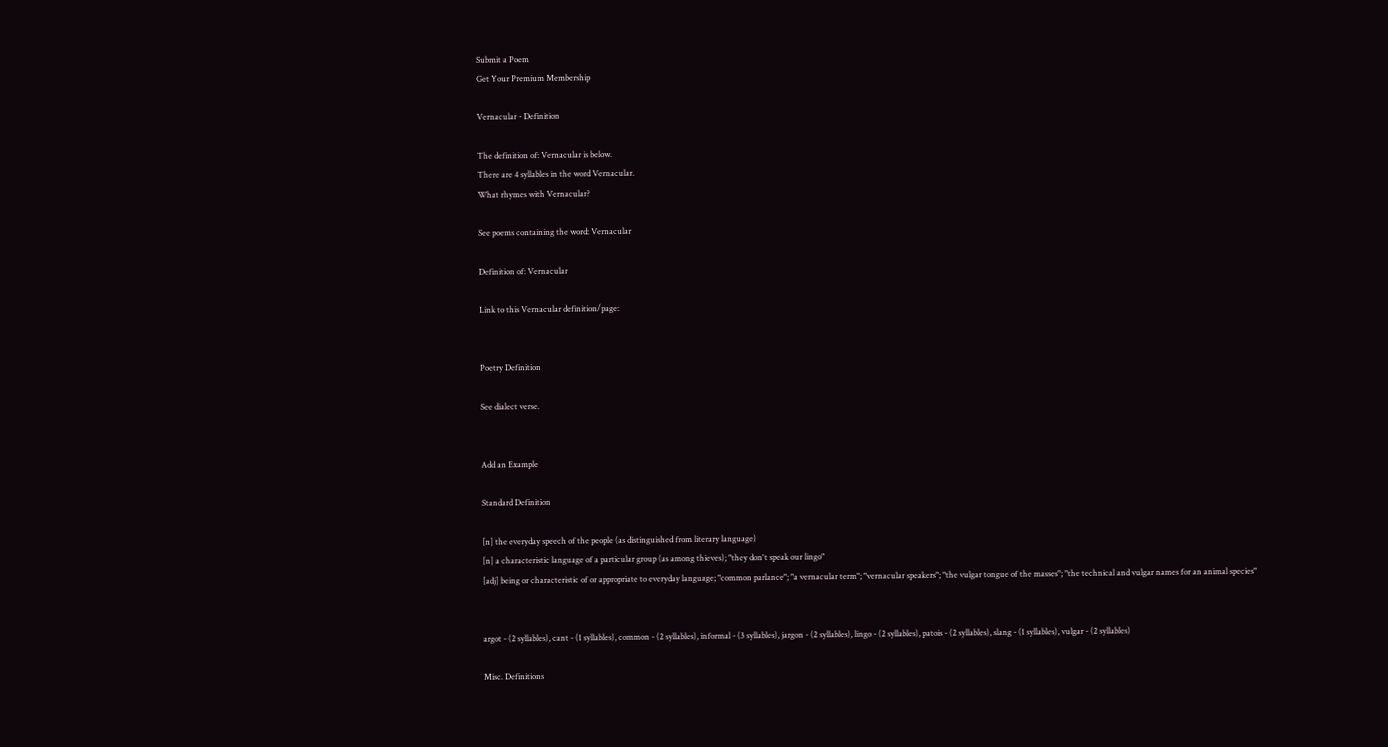Submit a Poem
Get Your Premium Membership

Vernacular - Definition

The definition of: Vernacular is below.
There are 4 syllables in the word Vernacular.
What rhymes with Vernacular?

See poems containing the word: Vernacular

Definition of: Vernacular

Link to this Vernacular definition/page:


Poetry Definition

See dialect verse.


Add an Example

Standard Definition

[n] the everyday speech of the people (as distinguished from literary language)
[n] a characteristic language of a particular group (as among thieves); "they don't speak our lingo"
[adj] being or characteristic of or appropriate to everyday language; "common parlance"; "a vernacular term"; "vernacular speakers"; "the vulgar tongue of the masses"; "the technical and vulgar names for an animal species"


argot - (2 syllables), cant - (1 syllables), common - (2 syllables), informal - (3 syllables), jargon - (2 syllables), lingo - (2 syllables), patois - (2 syllables), slang - (1 syllables), vulgar - (2 syllables)

Misc. Definitions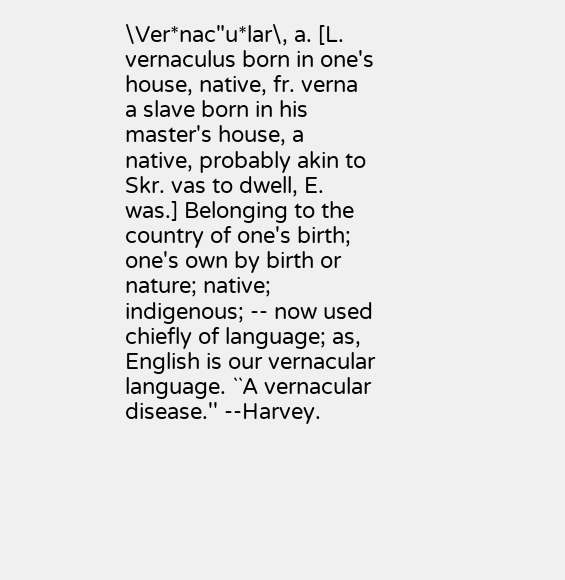\Ver*nac"u*lar\, a. [L. vernaculus born in one's house, native, fr. verna a slave born in his master's house, a native, probably akin to Skr. vas to dwell, E. was.] Belonging to the country of one's birth; one's own by birth or nature; native; indigenous; -- now used chiefly of language; as, English is our vernacular language. ``A vernacular disease.'' --Harvey.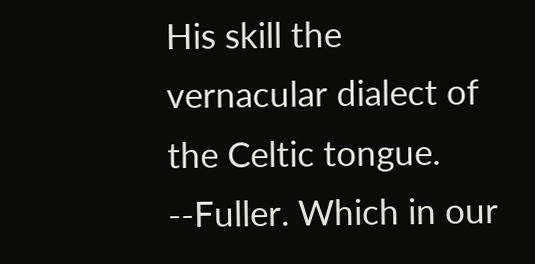His skill the vernacular dialect of the Celtic tongue. --Fuller. Which in our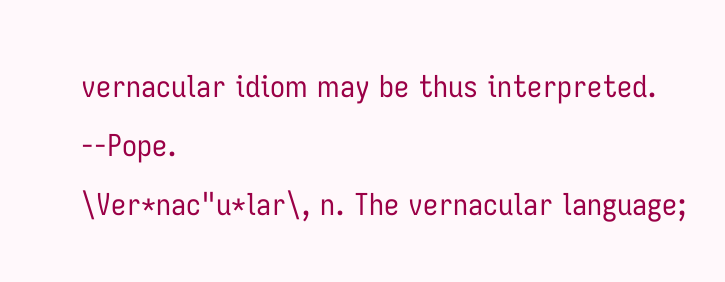vernacular idiom may be thus interpreted. --Pope.
\Ver*nac"u*lar\, n. The vernacular language;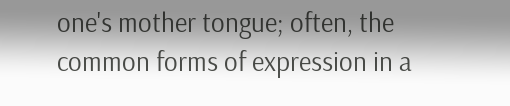one's mother tongue; often, the common forms of expression in a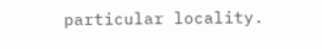particular locality.